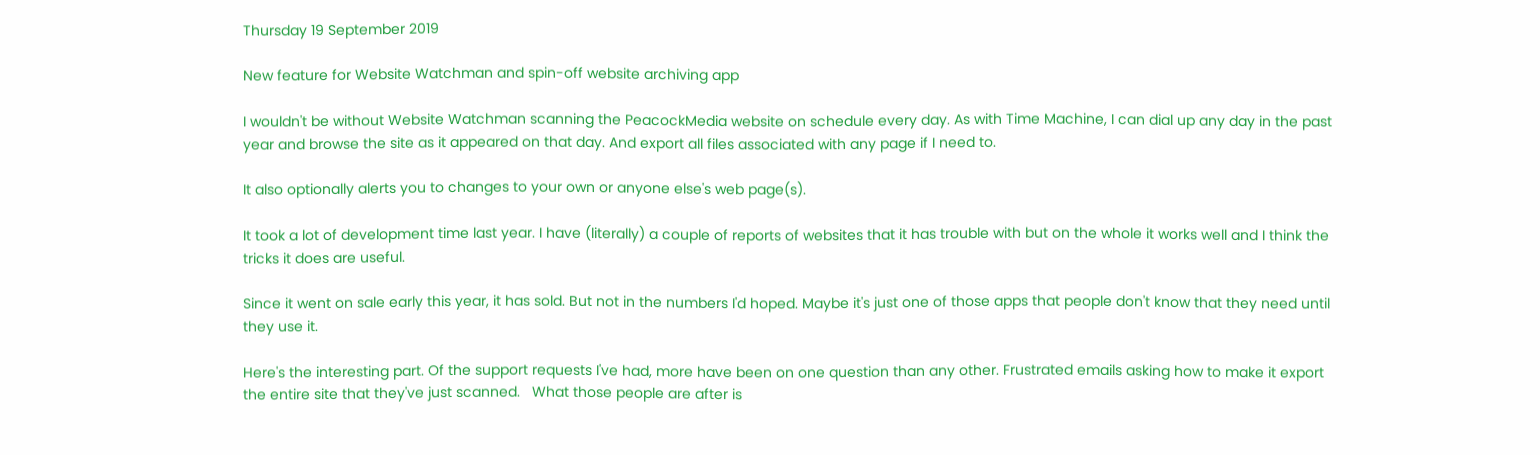Thursday 19 September 2019

New feature for Website Watchman and spin-off website archiving app

I wouldn't be without Website Watchman scanning the PeacockMedia website on schedule every day. As with Time Machine, I can dial up any day in the past year and browse the site as it appeared on that day. And export all files associated with any page if I need to.

It also optionally alerts you to changes to your own or anyone else's web page(s).

It took a lot of development time last year. I have (literally) a couple of reports of websites that it has trouble with but on the whole it works well and I think the tricks it does are useful.

Since it went on sale early this year, it has sold. But not in the numbers I'd hoped. Maybe it's just one of those apps that people don't know that they need until they use it.

Here's the interesting part. Of the support requests I've had, more have been on one question than any other. Frustrated emails asking how to make it export the entire site that they've just scanned.   What those people are after is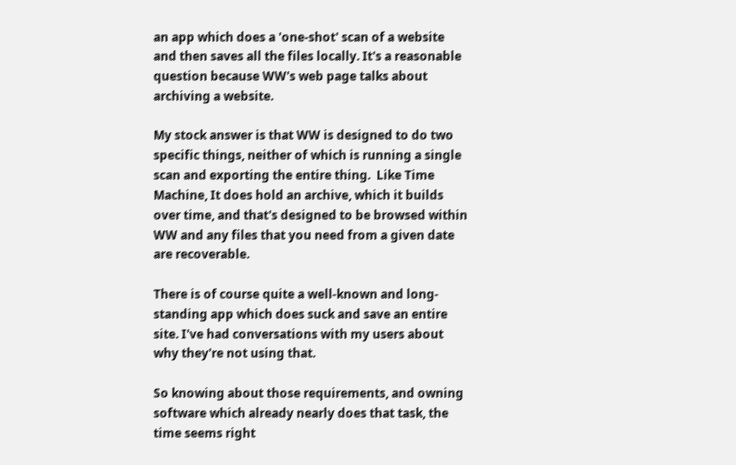an app which does a 'one-shot' scan of a website and then saves all the files locally. It's a reasonable question because WW's web page talks about archiving a website.

My stock answer is that WW is designed to do two specific things, neither of which is running a single scan and exporting the entire thing.  Like Time Machine, It does hold an archive, which it builds over time, and that's designed to be browsed within WW and any files that you need from a given date are recoverable.

There is of course quite a well-known and long-standing app which does suck and save an entire site. I've had conversations with my users about why they're not using that.

So knowing about those requirements, and owning software which already nearly does that task, the time seems right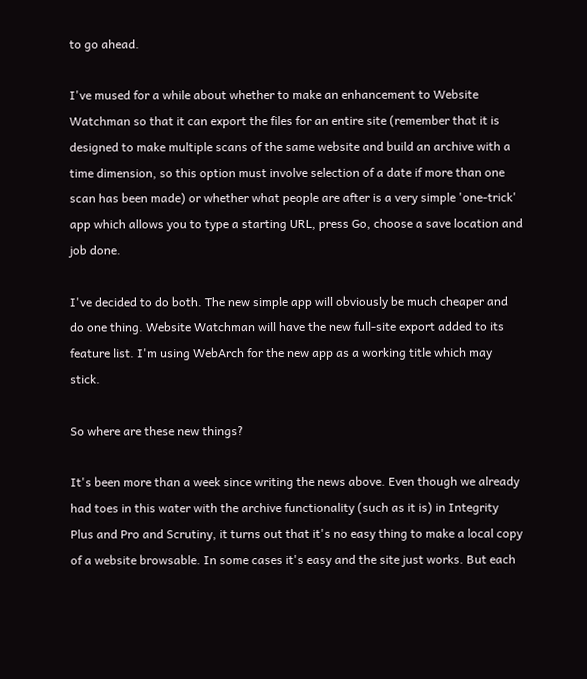to go ahead.

I've mused for a while about whether to make an enhancement to Website Watchman so that it can export the files for an entire site (remember that it is designed to make multiple scans of the same website and build an archive with a time dimension, so this option must involve selection of a date if more than one scan has been made) or whether what people are after is a very simple 'one-trick' app which allows you to type a starting URL, press Go, choose a save location and job done.

I've decided to do both. The new simple app will obviously be much cheaper and do one thing. Website Watchman will have the new full-site export added to its feature list. I'm using WebArch for the new app as a working title which may stick.

So where are these new things?

It's been more than a week since writing the news above. Even though we already had toes in this water with the archive functionality (such as it is) in Integrity Plus and Pro and Scrutiny, it turns out that it's no easy thing to make a local copy of a website browsable. In some cases it's easy and the site just works. But each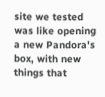site we tested was like opening a new Pandora's box, with new things that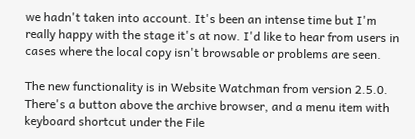we hadn't taken into account. It's been an intense time but I'm really happy with the stage it's at now. I'd like to hear from users in cases where the local copy isn't browsable or problems are seen.

The new functionality is in Website Watchman from version 2.5.0. There's a button above the archive browser, and a menu item with keyboard shortcut under the File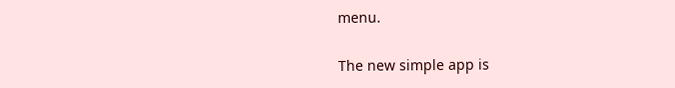menu.

The new simple app is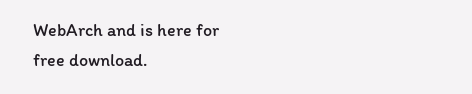WebArch and is here for free download.